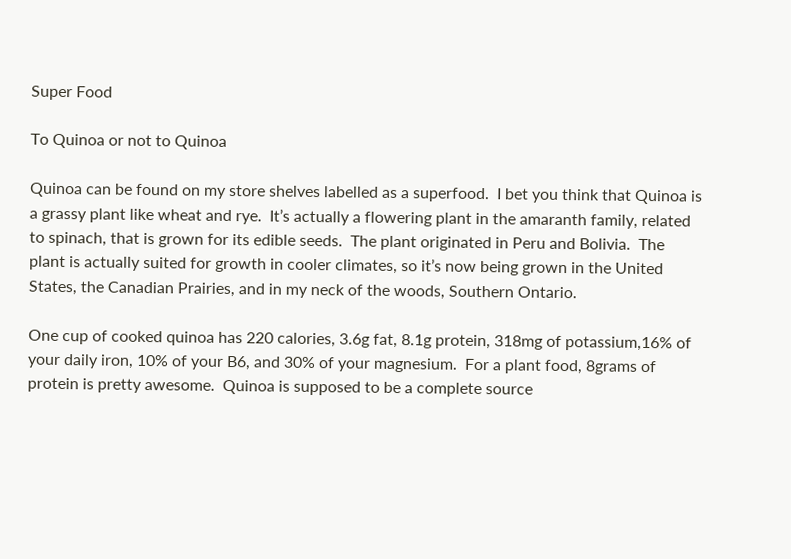Super Food

To Quinoa or not to Quinoa

Quinoa can be found on my store shelves labelled as a superfood.  I bet you think that Quinoa is a grassy plant like wheat and rye.  It’s actually a flowering plant in the amaranth family, related to spinach, that is grown for its edible seeds.  The plant originated in Peru and Bolivia.  The plant is actually suited for growth in cooler climates, so it’s now being grown in the United States, the Canadian Prairies, and in my neck of the woods, Southern Ontario.

One cup of cooked quinoa has 220 calories, 3.6g fat, 8.1g protein, 318mg of potassium,16% of your daily iron, 10% of your B6, and 30% of your magnesium.  For a plant food, 8grams of protein is pretty awesome.  Quinoa is supposed to be a complete source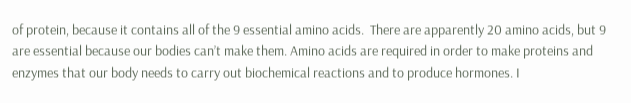of protein, because it contains all of the 9 essential amino acids.  There are apparently 20 amino acids, but 9 are essential because our bodies can’t make them. Amino acids are required in order to make proteins and enzymes that our body needs to carry out biochemical reactions and to produce hormones. I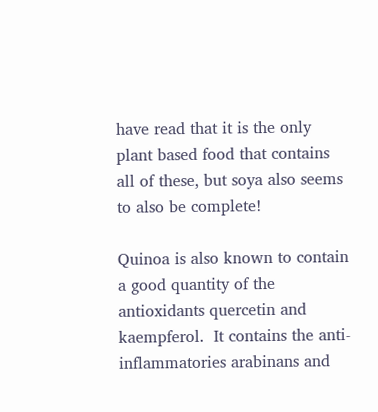have read that it is the only plant based food that contains all of these, but soya also seems to also be complete!

Quinoa is also known to contain a good quantity of the antioxidants quercetin and kaempferol.  It contains the anti-inflammatories arabinans and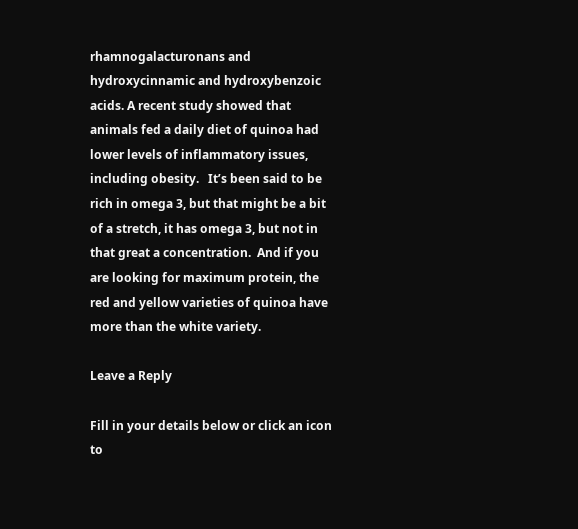rhamnogalacturonans and hydroxycinnamic and hydroxybenzoic acids. A recent study showed that animals fed a daily diet of quinoa had lower levels of inflammatory issues, including obesity.   It’s been said to be rich in omega 3, but that might be a bit of a stretch, it has omega 3, but not in that great a concentration.  And if you are looking for maximum protein, the red and yellow varieties of quinoa have more than the white variety.

Leave a Reply

Fill in your details below or click an icon to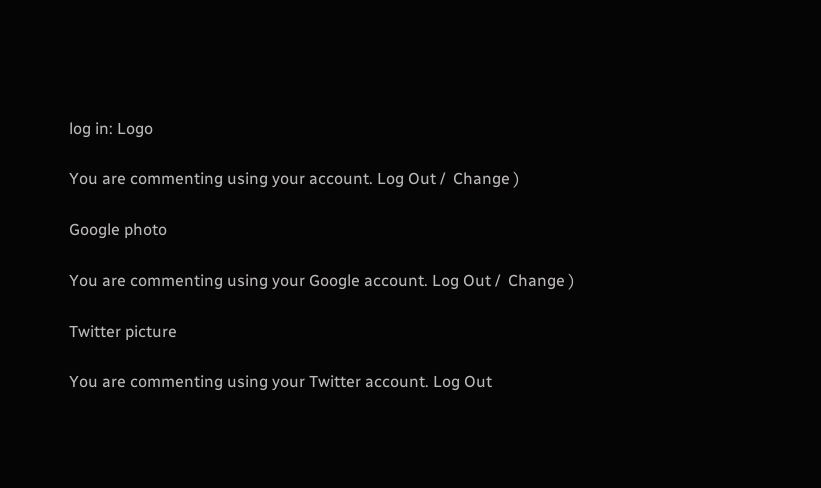log in: Logo

You are commenting using your account. Log Out /  Change )

Google photo

You are commenting using your Google account. Log Out /  Change )

Twitter picture

You are commenting using your Twitter account. Log Out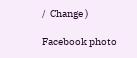/  Change )

Facebook photo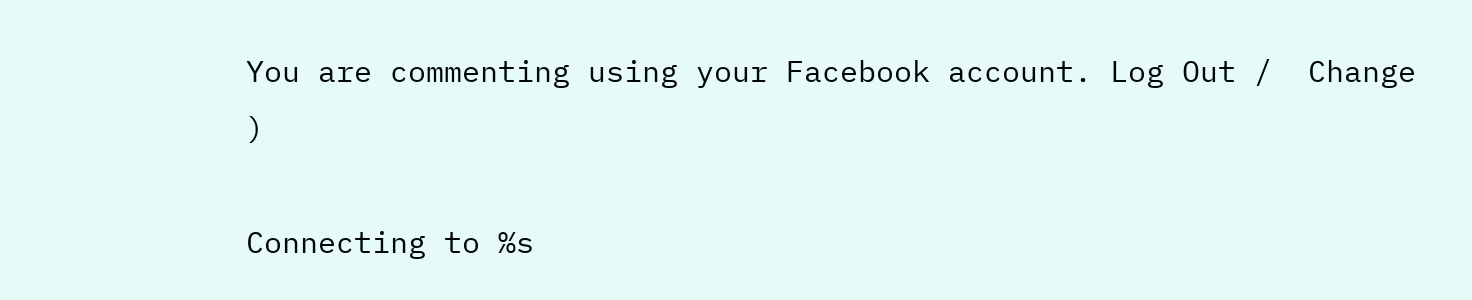You are commenting using your Facebook account. Log Out /  Change )

Connecting to %s